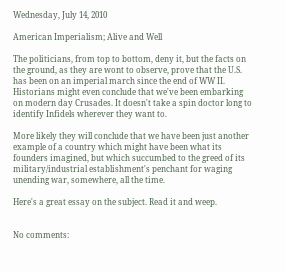Wednesday, July 14, 2010

American Imperialism; Alive and Well

The politicians, from top to bottom, deny it, but the facts on the ground, as they are wont to observe, prove that the U.S. has been on an imperial march since the end of WW II. Historians might even conclude that we've been embarking on modern day Crusades. It doesn't take a spin doctor long to identify Infidels wherever they want to.

More likely they will conclude that we have been just another example of a country which might have been what its founders imagined, but which succumbed to the greed of its military/industrial establishment's penchant for waging unending war, somewhere, all the time.

Here's a great essay on the subject. Read it and weep.


No comments: